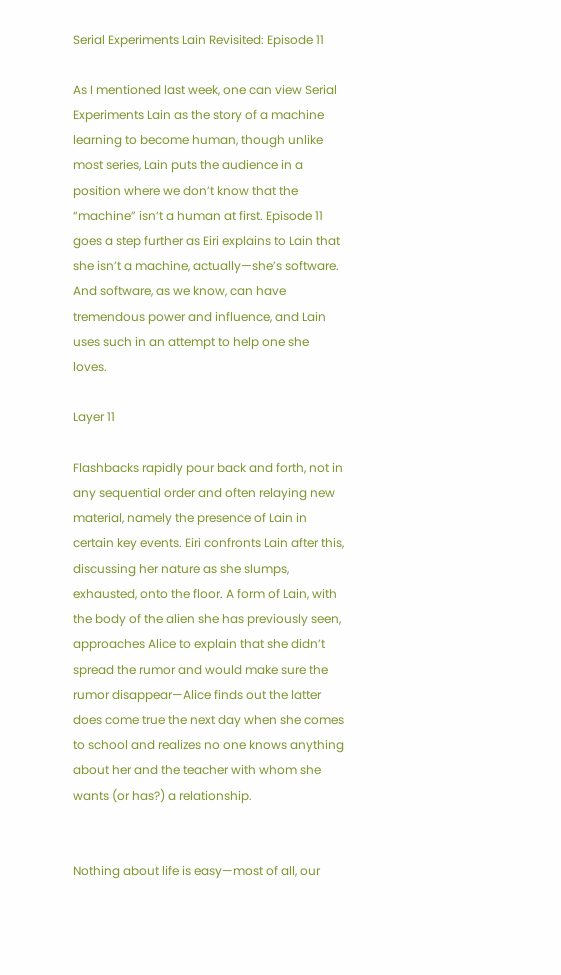Serial Experiments Lain Revisited: Episode 11

As I mentioned last week, one can view Serial Experiments Lain as the story of a machine learning to become human, though unlike most series, Lain puts the audience in a position where we don’t know that the “machine” isn’t a human at first. Episode 11 goes a step further as Eiri explains to Lain that she isn’t a machine, actually—she’s software. And software, as we know, can have tremendous power and influence, and Lain uses such in an attempt to help one she loves.

Layer 11

Flashbacks rapidly pour back and forth, not in any sequential order and often relaying new material, namely the presence of Lain in certain key events. Eiri confronts Lain after this, discussing her nature as she slumps, exhausted, onto the floor. A form of Lain, with the body of the alien she has previously seen, approaches Alice to explain that she didn’t spread the rumor and would make sure the rumor disappear—Alice finds out the latter does come true the next day when she comes to school and realizes no one knows anything about her and the teacher with whom she wants (or has?) a relationship.


Nothing about life is easy—most of all, our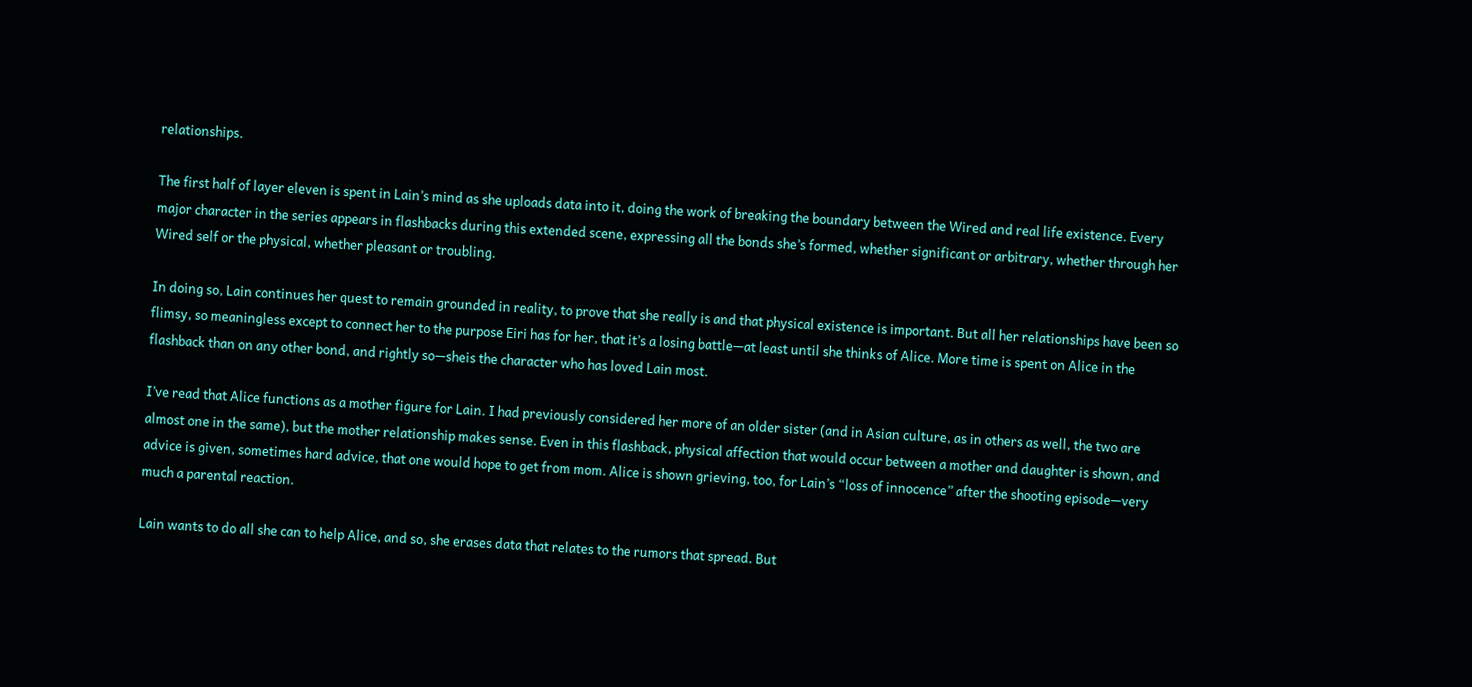relationships.

The first half of layer eleven is spent in Lain’s mind as she uploads data into it, doing the work of breaking the boundary between the Wired and real life existence. Every major character in the series appears in flashbacks during this extended scene, expressing all the bonds she’s formed, whether significant or arbitrary, whether through her Wired self or the physical, whether pleasant or troubling.

In doing so, Lain continues her quest to remain grounded in reality, to prove that she really is and that physical existence is important. But all her relationships have been so flimsy, so meaningless except to connect her to the purpose Eiri has for her, that it’s a losing battle—at least until she thinks of Alice. More time is spent on Alice in the flashback than on any other bond, and rightly so—sheis the character who has loved Lain most.

I’ve read that Alice functions as a mother figure for Lain. I had previously considered her more of an older sister (and in Asian culture, as in others as well, the two are almost one in the same), but the mother relationship makes sense. Even in this flashback, physical affection that would occur between a mother and daughter is shown, and advice is given, sometimes hard advice, that one would hope to get from mom. Alice is shown grieving, too, for Lain’s “loss of innocence” after the shooting episode—very much a parental reaction.

Lain wants to do all she can to help Alice, and so, she erases data that relates to the rumors that spread. But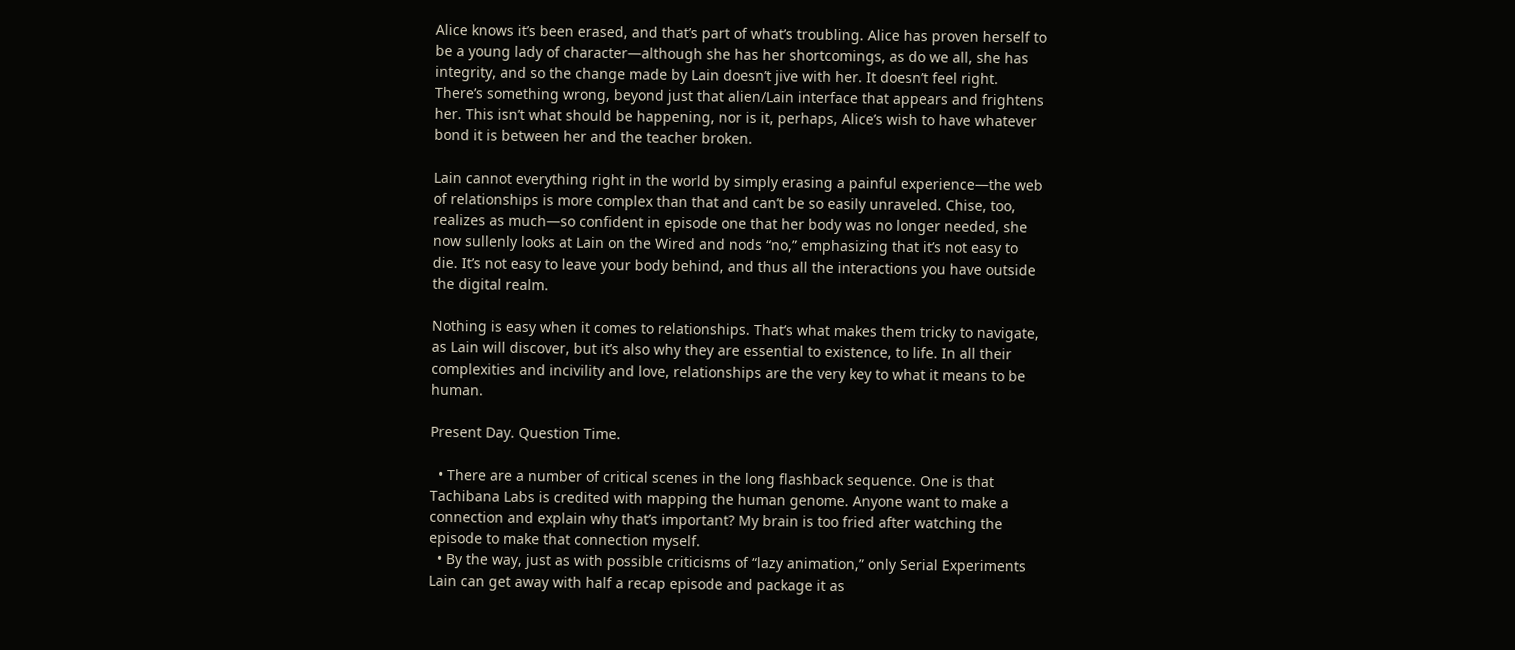Alice knows it’s been erased, and that’s part of what’s troubling. Alice has proven herself to be a young lady of character—although she has her shortcomings, as do we all, she has integrity, and so the change made by Lain doesn’t jive with her. It doesn’t feel right. There’s something wrong, beyond just that alien/Lain interface that appears and frightens her. This isn’t what should be happening, nor is it, perhaps, Alice’s wish to have whatever bond it is between her and the teacher broken.

Lain cannot everything right in the world by simply erasing a painful experience—the web of relationships is more complex than that and can’t be so easily unraveled. Chise, too, realizes as much—so confident in episode one that her body was no longer needed, she now sullenly looks at Lain on the Wired and nods “no,” emphasizing that it’s not easy to die. It’s not easy to leave your body behind, and thus all the interactions you have outside the digital realm.

Nothing is easy when it comes to relationships. That’s what makes them tricky to navigate, as Lain will discover, but it’s also why they are essential to existence, to life. In all their complexities and incivility and love, relationships are the very key to what it means to be human.

Present Day. Question Time.

  • There are a number of critical scenes in the long flashback sequence. One is that Tachibana Labs is credited with mapping the human genome. Anyone want to make a connection and explain why that’s important? My brain is too fried after watching the episode to make that connection myself.
  • By the way, just as with possible criticisms of “lazy animation,” only Serial Experiments Lain can get away with half a recap episode and package it as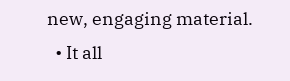new, engaging material.
  • It all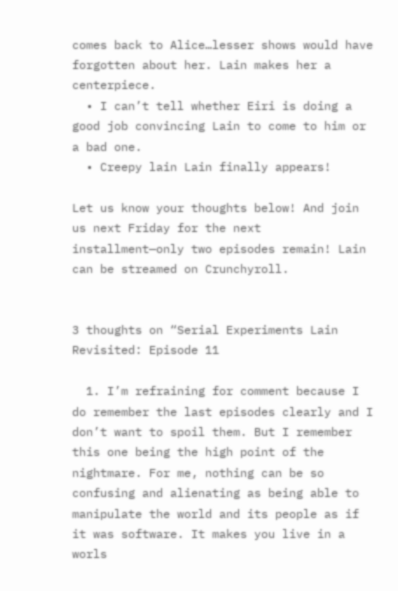comes back to Alice…lesser shows would have forgotten about her. Lain makes her a centerpiece.
  • I can’t tell whether Eiri is doing a good job convincing Lain to come to him or a bad one.
  • Creepy lain Lain finally appears!

Let us know your thoughts below! And join us next Friday for the next installment—only two episodes remain! Lain can be streamed on Crunchyroll.


3 thoughts on “Serial Experiments Lain Revisited: Episode 11

  1. I’m refraining for comment because I do remember the last episodes clearly and I don’t want to spoil them. But I remember this one being the high point of the nightmare. For me, nothing can be so confusing and alienating as being able to manipulate the world and its people as if it was software. It makes you live in a worls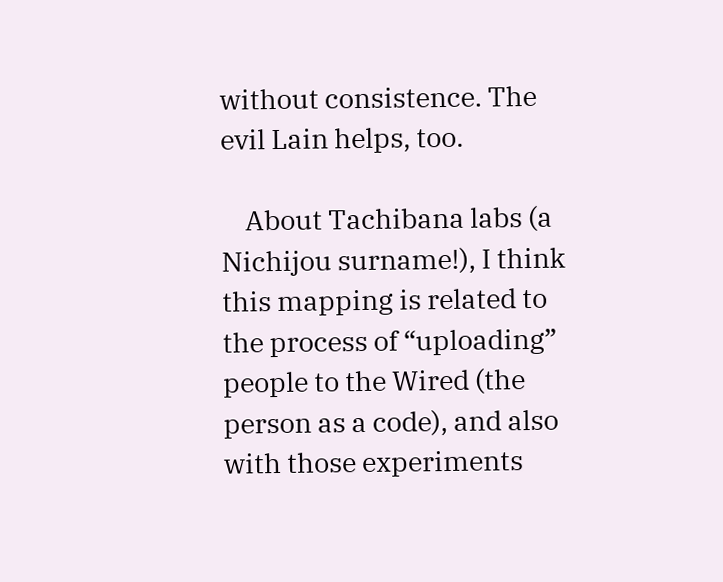without consistence. The evil Lain helps, too.

    About Tachibana labs (a Nichijou surname!), I think this mapping is related to the process of “uploading” people to the Wired (the person as a code), and also with those experiments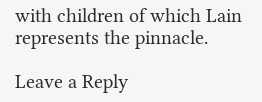with children of which Lain represents the pinnacle.

Leave a Reply